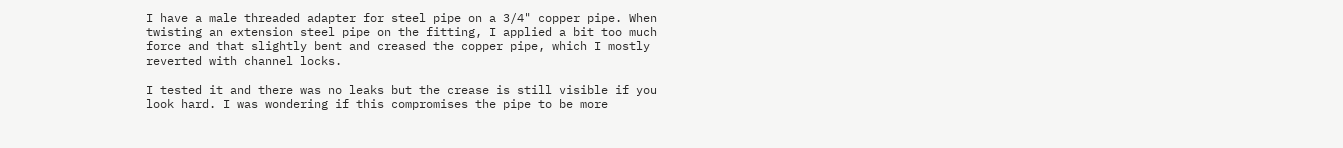I have a male threaded adapter for steel pipe on a 3/4" copper pipe. When twisting an extension steel pipe on the fitting, I applied a bit too much force and that slightly bent and creased the copper pipe, which I mostly reverted with channel locks.

I tested it and there was no leaks but the crease is still visible if you look hard. I was wondering if this compromises the pipe to be more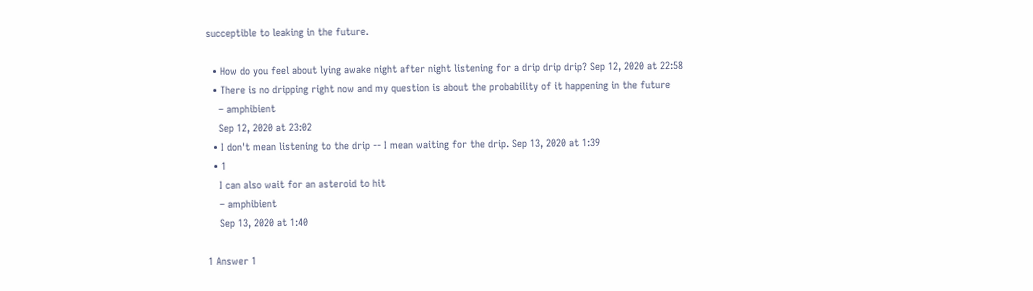succeptible to leaking in the future.

  • How do you feel about lying awake night after night listening for a drip drip drip? Sep 12, 2020 at 22:58
  • There is no dripping right now and my question is about the probability of it happening in the future
    – amphibient
    Sep 12, 2020 at 23:02
  • I don't mean listening to the drip -- I mean waiting for the drip. Sep 13, 2020 at 1:39
  • 1
    I can also wait for an asteroid to hit
    – amphibient
    Sep 13, 2020 at 1:40

1 Answer 1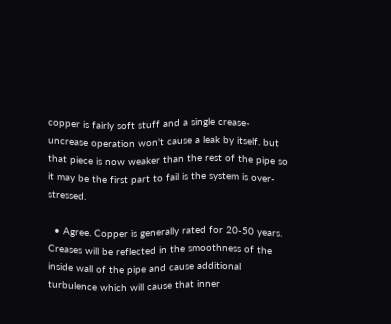copper is fairly soft stuff and a single crease-uncrease operation won't cause a leak by itself. but that piece is now weaker than the rest of the pipe so it may be the first part to fail is the system is over-stressed.

  • Agree. Copper is generally rated for 20-50 years. Creases will be reflected in the smoothness of the inside wall of the pipe and cause additional turbulence which will cause that inner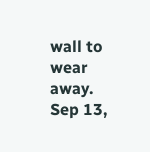wall to wear away. Sep 13,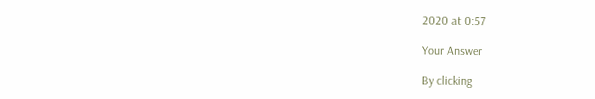2020 at 0:57

Your Answer

By clicking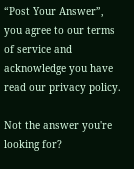“Post Your Answer”, you agree to our terms of service and acknowledge you have read our privacy policy.

Not the answer you're looking for?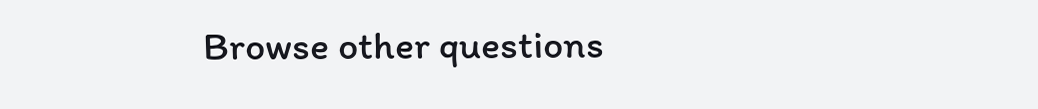Browse other questions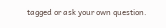tagged or ask your own question.